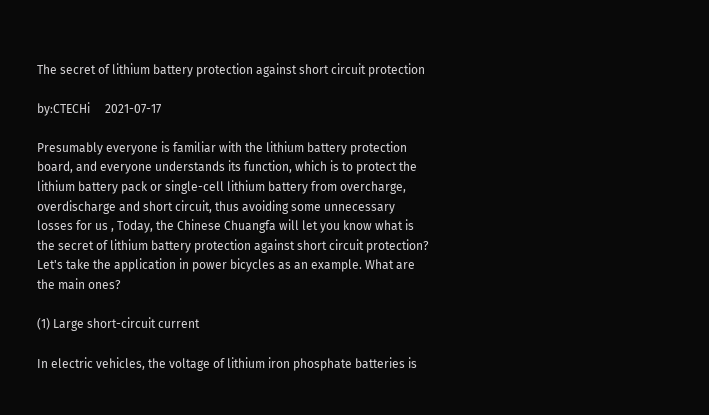The secret of lithium battery protection against short circuit protection

by:CTECHi     2021-07-17

Presumably everyone is familiar with the lithium battery protection board, and everyone understands its function, which is to protect the lithium battery pack or single-cell lithium battery from overcharge, overdischarge and short circuit, thus avoiding some unnecessary losses for us , Today, the Chinese Chuangfa will let you know what is the secret of lithium battery protection against short circuit protection? Let's take the application in power bicycles as an example. What are the main ones?

(1) Large short-circuit current

In electric vehicles, the voltage of lithium iron phosphate batteries is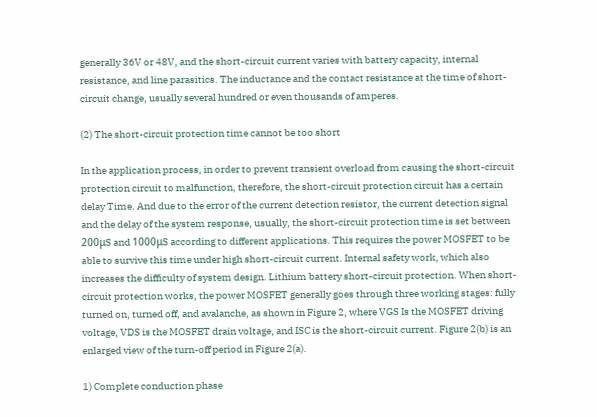generally 36V or 48V, and the short-circuit current varies with battery capacity, internal resistance, and line parasitics. The inductance and the contact resistance at the time of short-circuit change, usually several hundred or even thousands of amperes.

(2) The short-circuit protection time cannot be too short

In the application process, in order to prevent transient overload from causing the short-circuit protection circuit to malfunction, therefore, the short-circuit protection circuit has a certain delay Time. And due to the error of the current detection resistor, the current detection signal and the delay of the system response, usually, the short-circuit protection time is set between 200μS and 1000μS according to different applications. This requires the power MOSFET to be able to survive this time under high short-circuit current. Internal safety work, which also increases the difficulty of system design. Lithium battery short-circuit protection. When short-circuit protection works, the power MOSFET generally goes through three working stages: fully turned on, turned off, and avalanche, as shown in Figure 2, where VGS Is the MOSFET driving voltage, VDS is the MOSFET drain voltage, and ISC is the short-circuit current. Figure 2(b) is an enlarged view of the turn-off period in Figure 2(a).

1) Complete conduction phase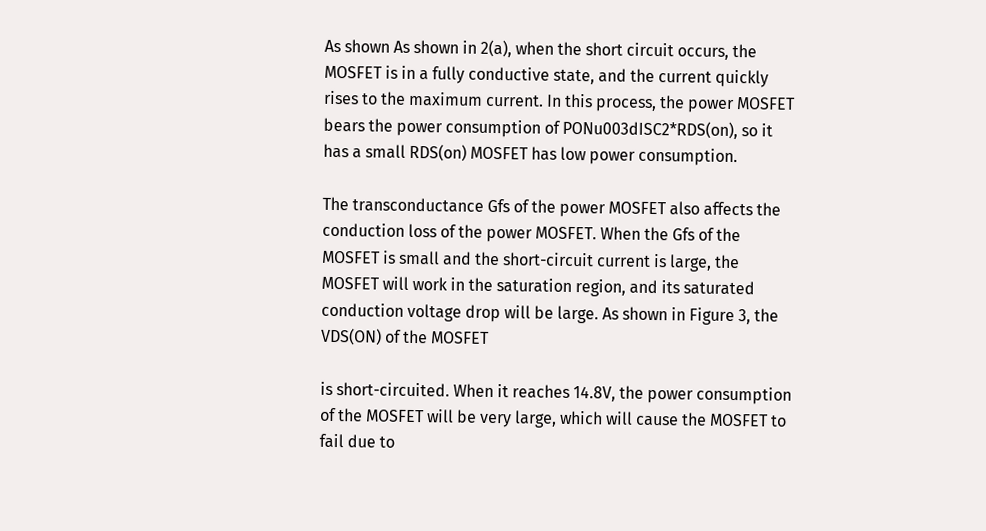As shown As shown in 2(a), when the short circuit occurs, the MOSFET is in a fully conductive state, and the current quickly rises to the maximum current. In this process, the power MOSFET bears the power consumption of PONu003dISC2*RDS(on), so it has a small RDS(on) MOSFET has low power consumption.

The transconductance Gfs of the power MOSFET also affects the conduction loss of the power MOSFET. When the Gfs of the MOSFET is small and the short-circuit current is large, the MOSFET will work in the saturation region, and its saturated conduction voltage drop will be large. As shown in Figure 3, the VDS(ON) of the MOSFET

is short-circuited. When it reaches 14.8V, the power consumption of the MOSFET will be very large, which will cause the MOSFET to fail due to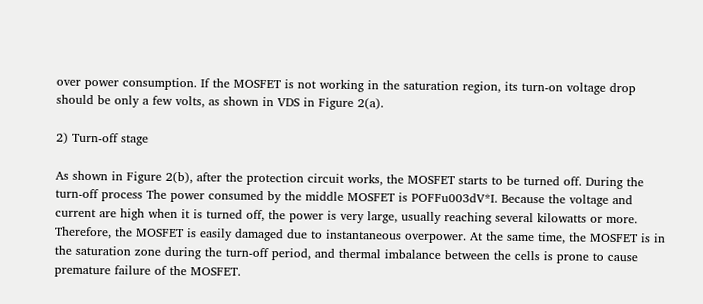over power consumption. If the MOSFET is not working in the saturation region, its turn-on voltage drop should be only a few volts, as shown in VDS in Figure 2(a).

2) Turn-off stage

As shown in Figure 2(b), after the protection circuit works, the MOSFET starts to be turned off. During the turn-off process The power consumed by the middle MOSFET is POFFu003dV*I. Because the voltage and current are high when it is turned off, the power is very large, usually reaching several kilowatts or more. Therefore, the MOSFET is easily damaged due to instantaneous overpower. At the same time, the MOSFET is in the saturation zone during the turn-off period, and thermal imbalance between the cells is prone to cause premature failure of the MOSFET.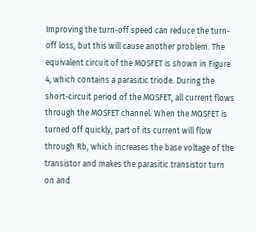Improving the turn-off speed can reduce the turn-off loss, but this will cause another problem. The equivalent circuit of the MOSFET is shown in Figure 4, which contains a parasitic triode. During the short-circuit period of the MOSFET, all current flows through the MOSFET channel. When the MOSFET is turned off quickly, part of its current will flow through Rb, which increases the base voltage of the transistor and makes the parasitic transistor turn on and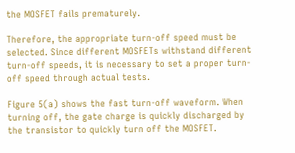the MOSFET fails prematurely.

Therefore, the appropriate turn-off speed must be selected. Since different MOSFETs withstand different turn-off speeds, it is necessary to set a proper turn-off speed through actual tests.

Figure 5(a) shows the fast turn-off waveform. When turning off, the gate charge is quickly discharged by the transistor to quickly turn off the MOSFET.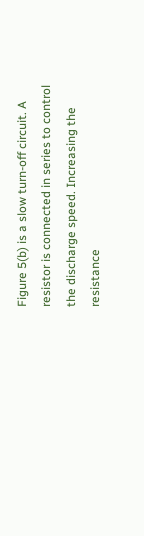Figure 5(b) is a slow turn-off circuit. A resistor is connected in series to control the discharge speed. Increasing the resistance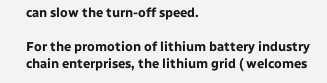can slow the turn-off speed.

For the promotion of lithium battery industry chain enterprises, the lithium grid ( welcomes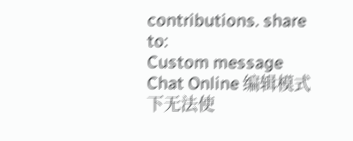contributions. share to:
Custom message
Chat Online 编辑模式下无法使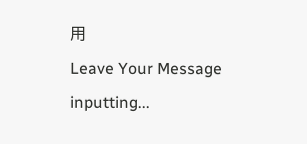用
Leave Your Message inputting...